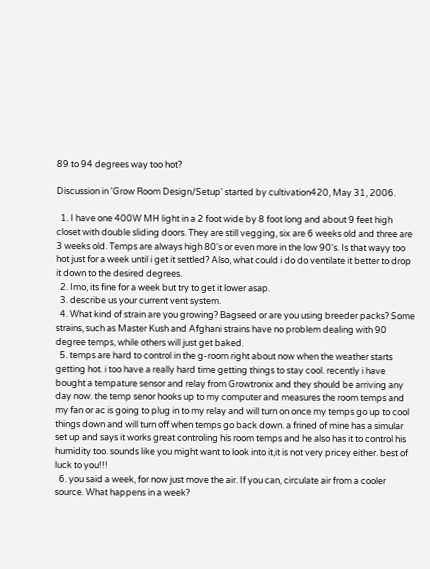89 to 94 degrees way too hot?

Discussion in 'Grow Room Design/Setup' started by cultivation420, May 31, 2006.

  1. I have one 400W MH light in a 2 foot wide by 8 foot long and about 9 feet high closet with double sliding doors. They are still vegging, six are 6 weeks old and three are 3 weeks old. Temps are always high 80's or even more in the low 90's. Is that wayy too hot just for a week until i get it settled? Also, what could i do do ventilate it better to drop it down to the desired degrees.
  2. Imo, its fine for a week but try to get it lower asap.
  3. describe us your current vent system.
  4. What kind of strain are you growing? Bagseed or are you using breeder packs? Some strains, such as Master Kush and Afghani strains have no problem dealing with 90 degree temps, while others will just get baked.
  5. temps are hard to control in the g-room right about now when the weather starts getting hot. i too have a really hard time getting things to stay cool. recently i have bought a tempature sensor and relay from Growtronix and they should be arriving any day now. the temp senor hooks up to my computer and measures the room temps and my fan or ac is going to plug in to my relay and will turn on once my temps go up to cool things down and will turn off when temps go back down. a frined of mine has a simular set up and says it works great controling his room temps and he also has it to control his humidity too. sounds like you might want to look into it,it is not very pricey either. best of luck to you!!!
  6. you said a week, for now just move the air. If you can, circulate air from a cooler source. What happens in a week?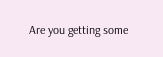Are you getting some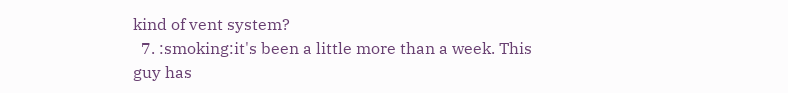kind of vent system?
  7. :smoking:it's been a little more than a week. This guy has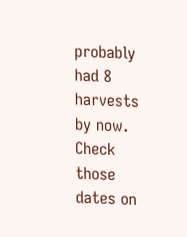probably had 8 harvests by now. Check those dates on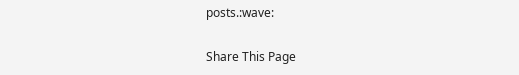posts.:wave:

Share This Page